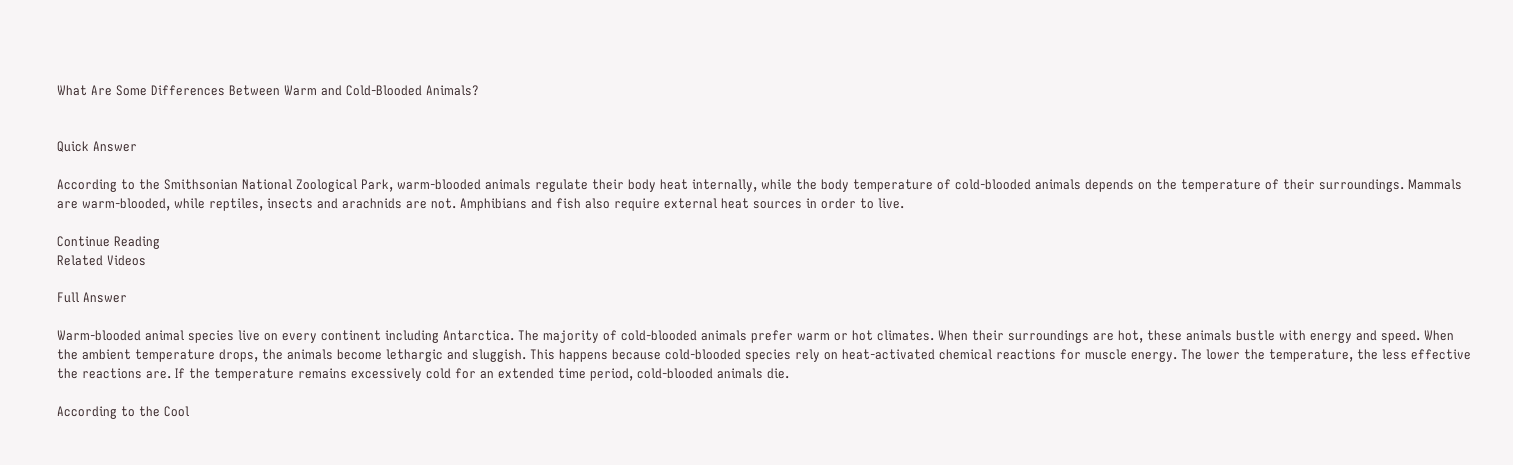What Are Some Differences Between Warm and Cold-Blooded Animals?


Quick Answer

According to the Smithsonian National Zoological Park, warm-blooded animals regulate their body heat internally, while the body temperature of cold-blooded animals depends on the temperature of their surroundings. Mammals are warm-blooded, while reptiles, insects and arachnids are not. Amphibians and fish also require external heat sources in order to live.

Continue Reading
Related Videos

Full Answer

Warm-blooded animal species live on every continent including Antarctica. The majority of cold-blooded animals prefer warm or hot climates. When their surroundings are hot, these animals bustle with energy and speed. When the ambient temperature drops, the animals become lethargic and sluggish. This happens because cold-blooded species rely on heat-activated chemical reactions for muscle energy. The lower the temperature, the less effective the reactions are. If the temperature remains excessively cold for an extended time period, cold-blooded animals die.

According to the Cool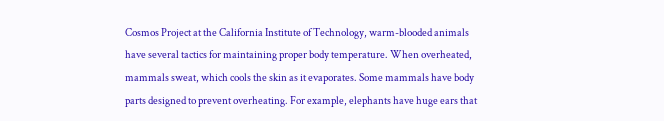Cosmos Project at the California Institute of Technology, warm-blooded animals have several tactics for maintaining proper body temperature. When overheated, mammals sweat, which cools the skin as it evaporates. Some mammals have body parts designed to prevent overheating. For example, elephants have huge ears that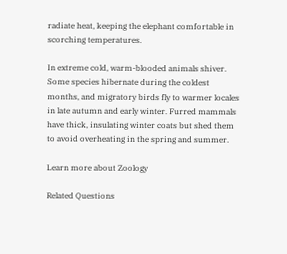radiate heat, keeping the elephant comfortable in scorching temperatures.

In extreme cold, warm-blooded animals shiver. Some species hibernate during the coldest months, and migratory birds fly to warmer locales in late autumn and early winter. Furred mammals have thick, insulating winter coats but shed them to avoid overheating in the spring and summer.

Learn more about Zoology

Related Questions